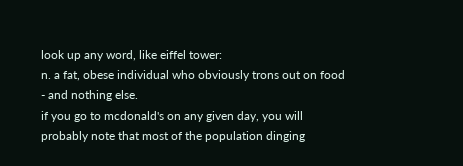look up any word, like eiffel tower:
n. a fat, obese individual who obviously trons out on food - and nothing else.
if you go to mcdonald's on any given day, you will probably note that most of the population dinging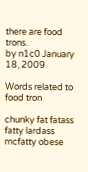there are food trons.
by n1c0 January 18, 2009

Words related to food tron

chunky fat fatass fatty lardass mcfatty obese